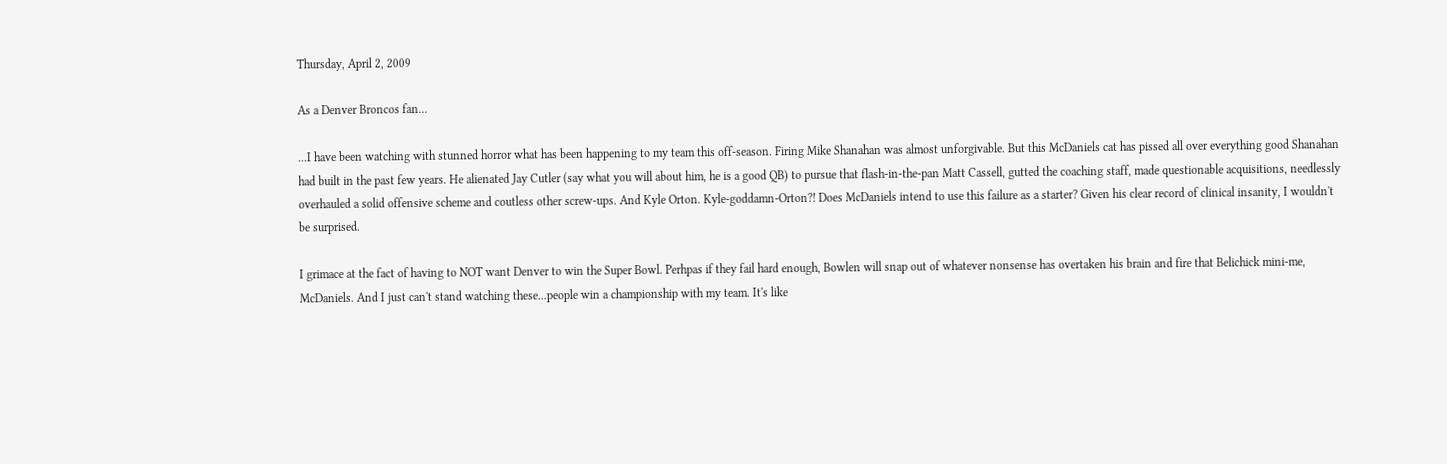Thursday, April 2, 2009

As a Denver Broncos fan...

...I have been watching with stunned horror what has been happening to my team this off-season. Firing Mike Shanahan was almost unforgivable. But this McDaniels cat has pissed all over everything good Shanahan had built in the past few years. He alienated Jay Cutler (say what you will about him, he is a good QB) to pursue that flash-in-the-pan Matt Cassell, gutted the coaching staff, made questionable acquisitions, needlessly overhauled a solid offensive scheme and coutless other screw-ups. And Kyle Orton. Kyle-goddamn-Orton?! Does McDaniels intend to use this failure as a starter? Given his clear record of clinical insanity, I wouldn't be surprised.

I grimace at the fact of having to NOT want Denver to win the Super Bowl. Perhpas if they fail hard enough, Bowlen will snap out of whatever nonsense has overtaken his brain and fire that Belichick mini-me, McDaniels. And I just can't stand watching these...people win a championship with my team. It's like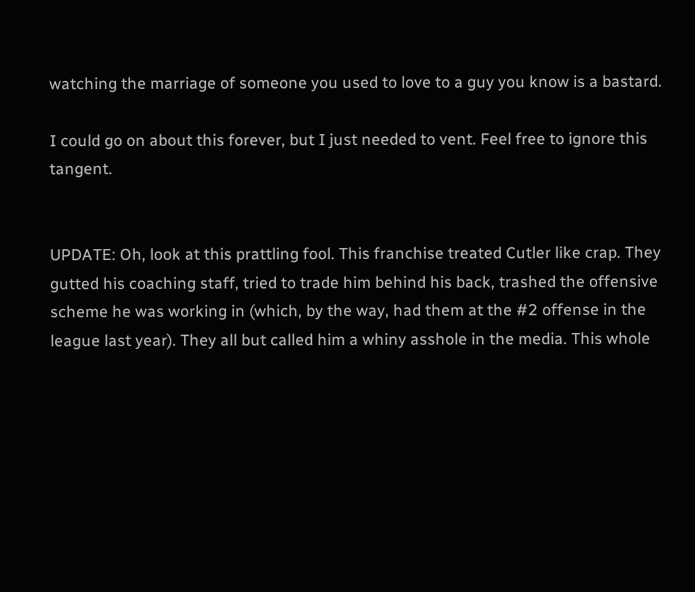watching the marriage of someone you used to love to a guy you know is a bastard.

I could go on about this forever, but I just needed to vent. Feel free to ignore this tangent.


UPDATE: Oh, look at this prattling fool. This franchise treated Cutler like crap. They gutted his coaching staff, tried to trade him behind his back, trashed the offensive scheme he was working in (which, by the way, had them at the #2 offense in the league last year). They all but called him a whiny asshole in the media. This whole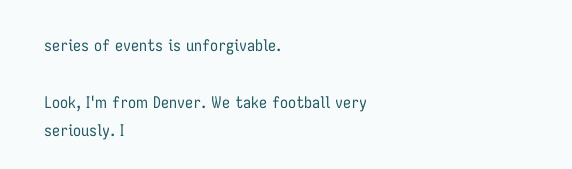series of events is unforgivable.

Look, I'm from Denver. We take football very seriously. I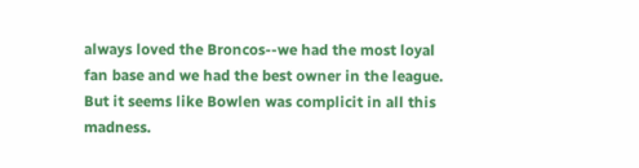always loved the Broncos--we had the most loyal fan base and we had the best owner in the league. But it seems like Bowlen was complicit in all this madness.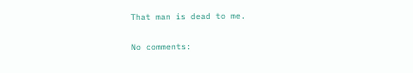That man is dead to me.

No comments: